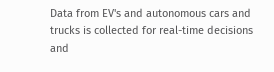Data from EV's and autonomous cars and trucks is collected for real-time decisions and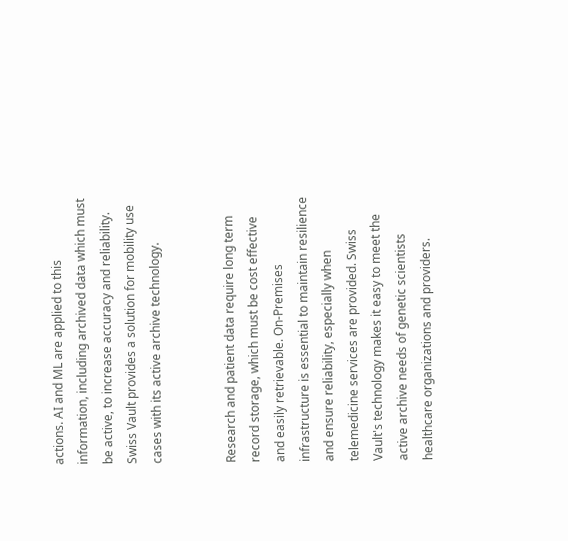actions. AI and ML are applied to this information, including archived data which must be active, to increase accuracy and reliability. Swiss Vault provides a solution for mobility use cases with its active archive technology.


Research and patient data require long term record storage, which must be cost effective and easily retrievable. On-Premises infrastructure is essential to maintain resilience and ensure reliability, especially when telemedicine services are provided. Swiss Vault's technology makes it easy to meet the active archive needs of genetic scientists healthcare organizations and providers.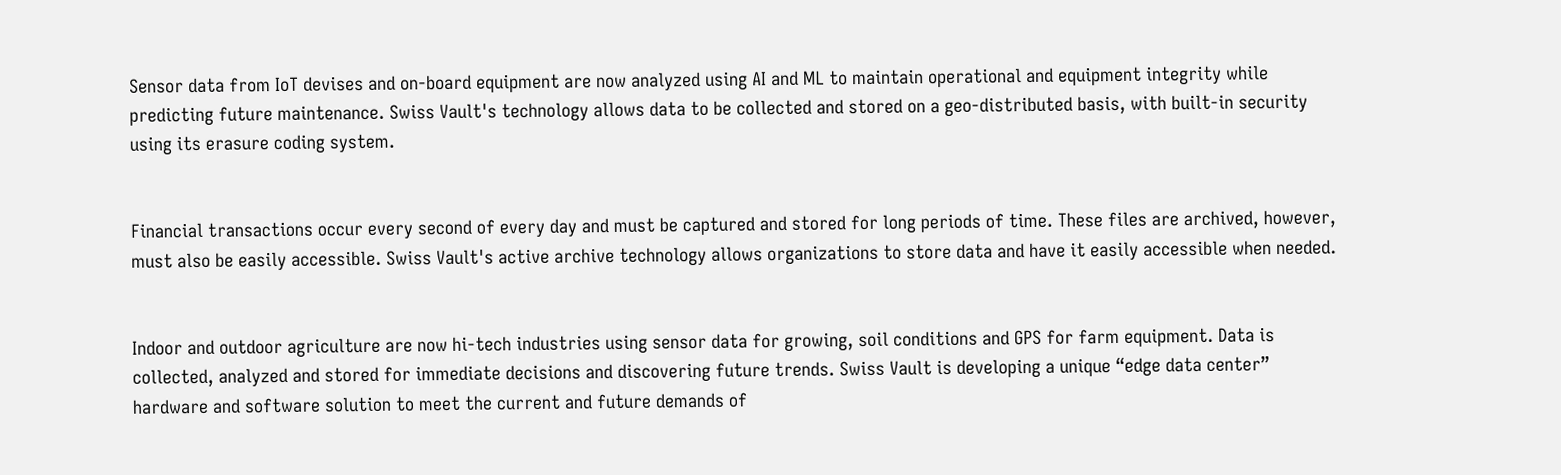Sensor data from IoT devises and on-board equipment are now analyzed using AI and ML to maintain operational and equipment integrity while predicting future maintenance. Swiss Vault's technology allows data to be collected and stored on a geo-distributed basis, with built-in security using its erasure coding system.


Financial transactions occur every second of every day and must be captured and stored for long periods of time. These files are archived, however, must also be easily accessible. Swiss Vault's active archive technology allows organizations to store data and have it easily accessible when needed.


Indoor and outdoor agriculture are now hi-tech industries using sensor data for growing, soil conditions and GPS for farm equipment. Data is collected, analyzed and stored for immediate decisions and discovering future trends. Swiss Vault is developing a unique “edge data center” hardware and software solution to meet the current and future demands of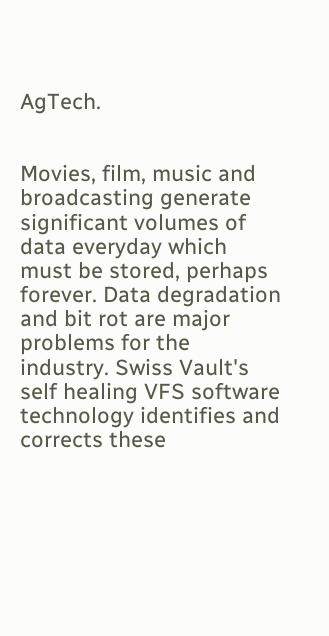AgTech.


Movies, film, music and broadcasting generate significant volumes of data everyday which must be stored, perhaps forever. Data degradation and bit rot are major problems for the industry. Swiss Vault's self healing VFS software technology identifies and corrects these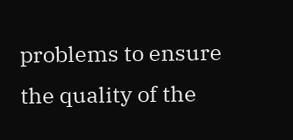problems to ensure the quality of the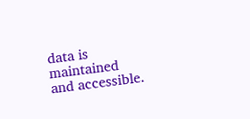data is maintained and accessible.